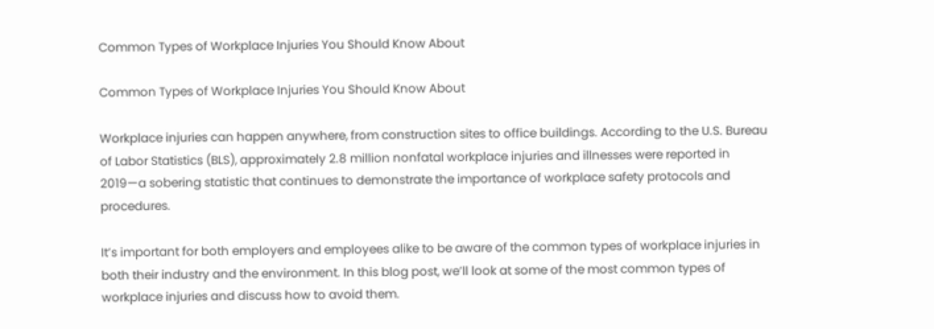Common Types of Workplace Injuries You Should Know About

Common Types of Workplace Injuries You Should Know About

Workplace injuries can happen anywhere, from construction sites to office buildings. According to the U.S. Bureau of Labor Statistics (BLS), approximately 2.8 million nonfatal workplace injuries and illnesses were reported in 2019—a sobering statistic that continues to demonstrate the importance of workplace safety protocols and procedures.

It’s important for both employers and employees alike to be aware of the common types of workplace injuries in both their industry and the environment. In this blog post, we’ll look at some of the most common types of workplace injuries and discuss how to avoid them.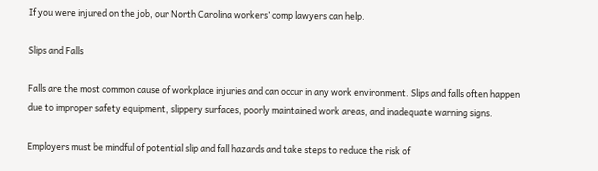If you were injured on the job, our North Carolina workers’ comp lawyers can help.

Slips and Falls

Falls are the most common cause of workplace injuries and can occur in any work environment. Slips and falls often happen due to improper safety equipment, slippery surfaces, poorly maintained work areas, and inadequate warning signs.

Employers must be mindful of potential slip and fall hazards and take steps to reduce the risk of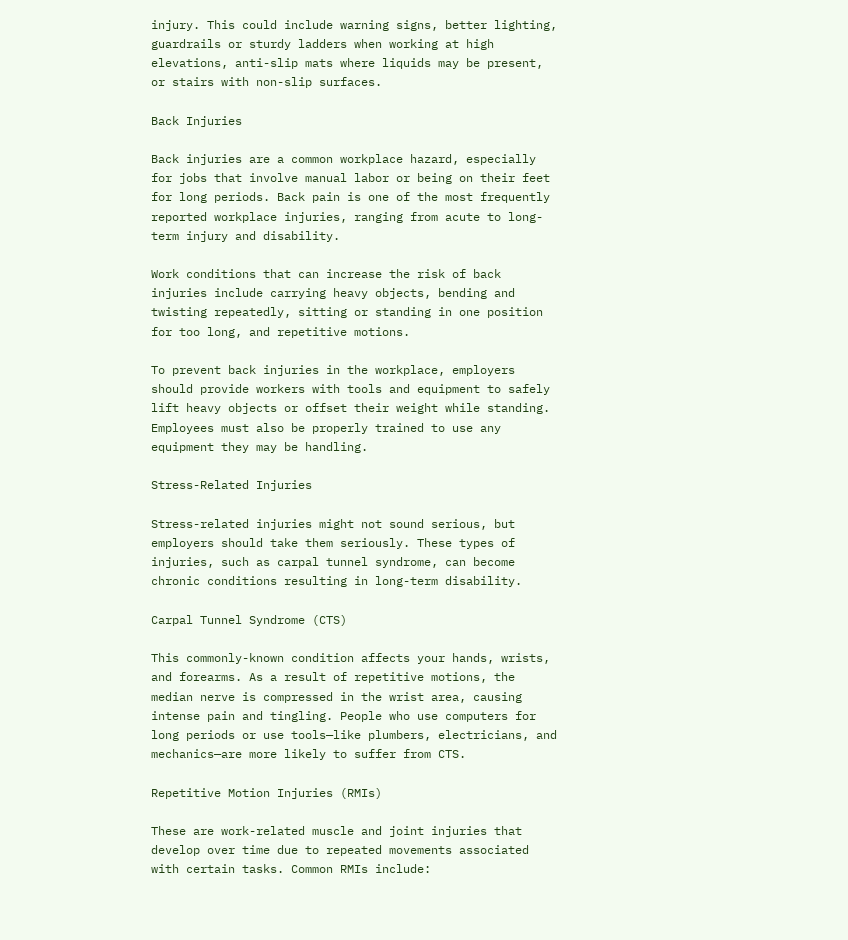injury. This could include warning signs, better lighting, guardrails or sturdy ladders when working at high elevations, anti-slip mats where liquids may be present, or stairs with non-slip surfaces.

Back Injuries

Back injuries are a common workplace hazard, especially for jobs that involve manual labor or being on their feet for long periods. Back pain is one of the most frequently reported workplace injuries, ranging from acute to long-term injury and disability.

Work conditions that can increase the risk of back injuries include carrying heavy objects, bending and twisting repeatedly, sitting or standing in one position for too long, and repetitive motions.

To prevent back injuries in the workplace, employers should provide workers with tools and equipment to safely lift heavy objects or offset their weight while standing. Employees must also be properly trained to use any equipment they may be handling.

Stress-Related Injuries

Stress-related injuries might not sound serious, but employers should take them seriously. These types of injuries, such as carpal tunnel syndrome, can become chronic conditions resulting in long-term disability.

Carpal Tunnel Syndrome (CTS)

This commonly-known condition affects your hands, wrists, and forearms. As a result of repetitive motions, the median nerve is compressed in the wrist area, causing intense pain and tingling. People who use computers for long periods or use tools—like plumbers, electricians, and mechanics—are more likely to suffer from CTS.

Repetitive Motion Injuries (RMIs)

These are work-related muscle and joint injuries that develop over time due to repeated movements associated with certain tasks. Common RMIs include: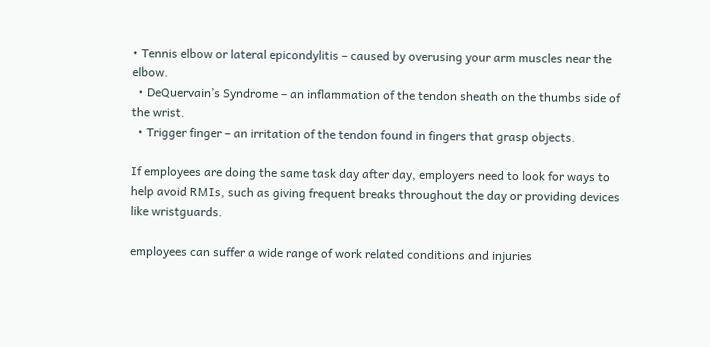• Tennis elbow or lateral epicondylitis – caused by overusing your arm muscles near the elbow.
  • DeQuervain’s Syndrome – an inflammation of the tendon sheath on the thumbs side of the wrist.
  • Trigger finger – an irritation of the tendon found in fingers that grasp objects.

If employees are doing the same task day after day, employers need to look for ways to help avoid RMIs, such as giving frequent breaks throughout the day or providing devices like wristguards.

employees can suffer a wide range of work related conditions and injuries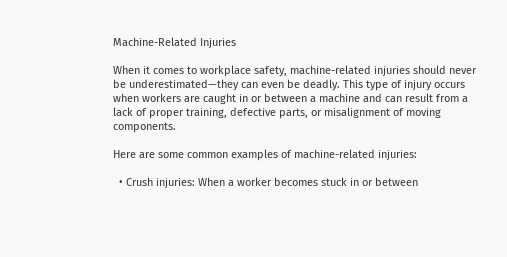Machine-Related Injuries

When it comes to workplace safety, machine-related injuries should never be underestimated—they can even be deadly. This type of injury occurs when workers are caught in or between a machine and can result from a lack of proper training, defective parts, or misalignment of moving components.

Here are some common examples of machine-related injuries:

  • Crush injuries: When a worker becomes stuck in or between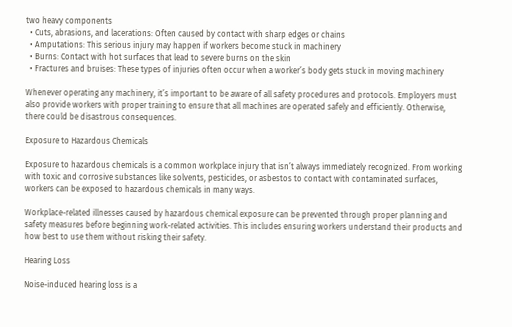two heavy components
  • Cuts, abrasions, and lacerations: Often caused by contact with sharp edges or chains
  • Amputations: This serious injury may happen if workers become stuck in machinery
  • Burns: Contact with hot surfaces that lead to severe burns on the skin
  • Fractures and bruises: These types of injuries often occur when a worker’s body gets stuck in moving machinery

Whenever operating any machinery, it’s important to be aware of all safety procedures and protocols. Employers must also provide workers with proper training to ensure that all machines are operated safely and efficiently. Otherwise, there could be disastrous consequences.

Exposure to Hazardous Chemicals

Exposure to hazardous chemicals is a common workplace injury that isn’t always immediately recognized. From working with toxic and corrosive substances like solvents, pesticides, or asbestos to contact with contaminated surfaces, workers can be exposed to hazardous chemicals in many ways.

Workplace-related illnesses caused by hazardous chemical exposure can be prevented through proper planning and safety measures before beginning work-related activities. This includes ensuring workers understand their products and how best to use them without risking their safety.

Hearing Loss

Noise-induced hearing loss is a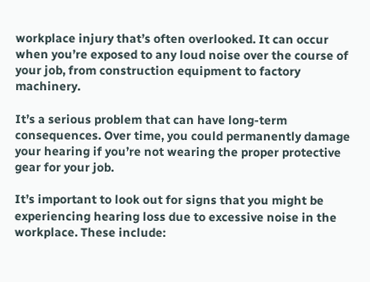workplace injury that’s often overlooked. It can occur when you’re exposed to any loud noise over the course of your job, from construction equipment to factory machinery.

It’s a serious problem that can have long-term consequences. Over time, you could permanently damage your hearing if you’re not wearing the proper protective gear for your job.

It’s important to look out for signs that you might be experiencing hearing loss due to excessive noise in the workplace. These include: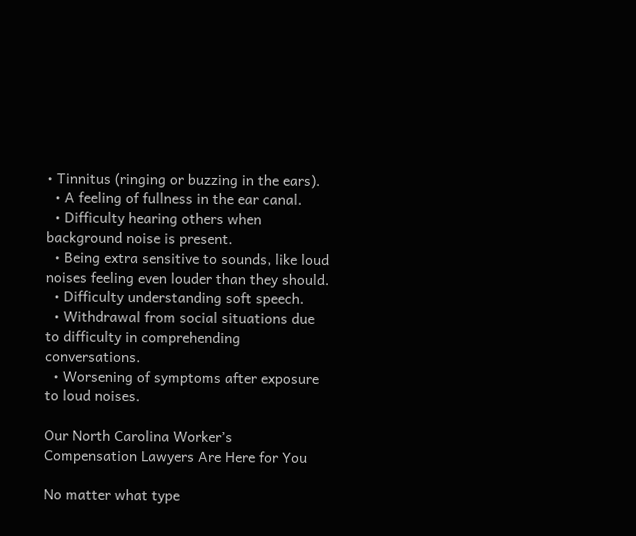• Tinnitus (ringing or buzzing in the ears).
  • A feeling of fullness in the ear canal.
  • Difficulty hearing others when background noise is present.
  • Being extra sensitive to sounds, like loud noises feeling even louder than they should.
  • Difficulty understanding soft speech.
  • Withdrawal from social situations due to difficulty in comprehending conversations.
  • Worsening of symptoms after exposure to loud noises.

Our North Carolina Worker’s Compensation Lawyers Are Here for You

No matter what type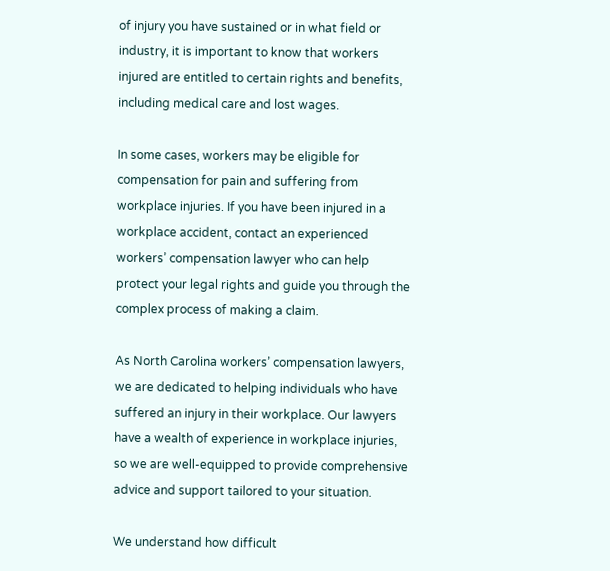of injury you have sustained or in what field or industry, it is important to know that workers injured are entitled to certain rights and benefits, including medical care and lost wages.

In some cases, workers may be eligible for compensation for pain and suffering from workplace injuries. If you have been injured in a workplace accident, contact an experienced workers’ compensation lawyer who can help protect your legal rights and guide you through the complex process of making a claim.

As North Carolina workers’ compensation lawyers, we are dedicated to helping individuals who have suffered an injury in their workplace. Our lawyers have a wealth of experience in workplace injuries, so we are well-equipped to provide comprehensive advice and support tailored to your situation.

We understand how difficult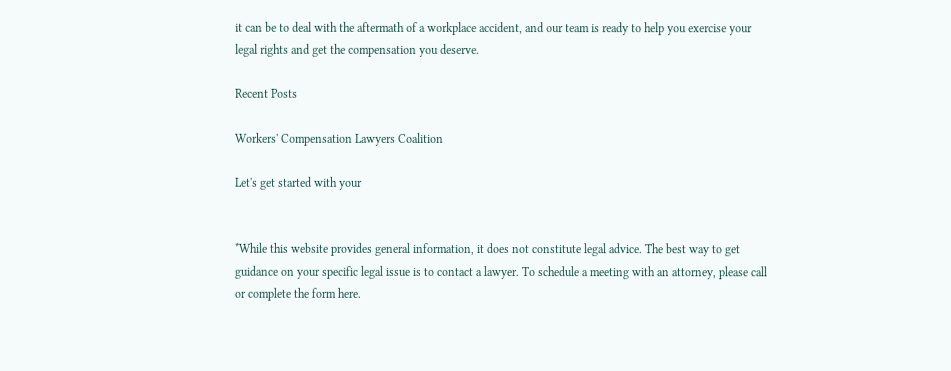it can be to deal with the aftermath of a workplace accident, and our team is ready to help you exercise your legal rights and get the compensation you deserve.

Recent Posts

Workers' Compensation Lawyers Coalition

Let's get started with your


*While this website provides general information, it does not constitute legal advice. The best way to get guidance on your specific legal issue is to contact a lawyer. To schedule a meeting with an attorney, please call or complete the form here.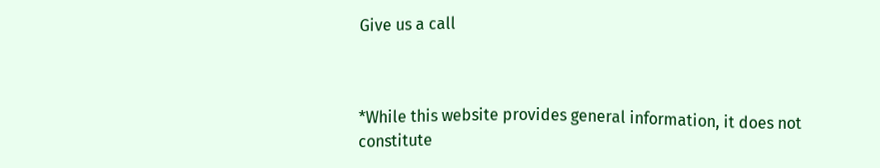Give us a call



*While this website provides general information, it does not constitute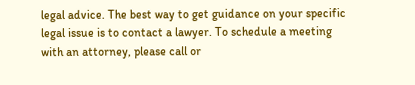legal advice. The best way to get guidance on your specific legal issue is to contact a lawyer. To schedule a meeting with an attorney, please call or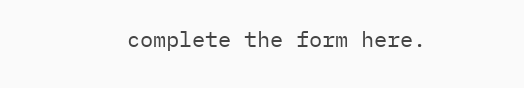complete the form here.